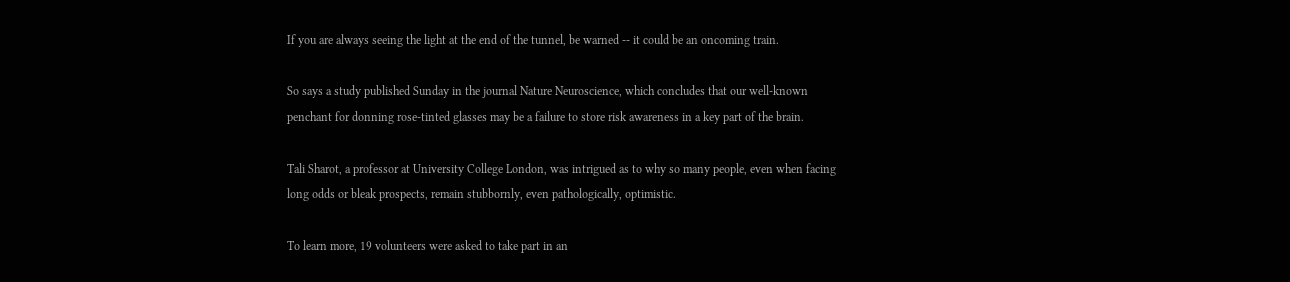If you are always seeing the light at the end of the tunnel, be warned -- it could be an oncoming train.

So says a study published Sunday in the journal Nature Neuroscience, which concludes that our well-known penchant for donning rose-tinted glasses may be a failure to store risk awareness in a key part of the brain.

Tali Sharot, a professor at University College London, was intrigued as to why so many people, even when facing long odds or bleak prospects, remain stubbornly, even pathologically, optimistic.

To learn more, 19 volunteers were asked to take part in an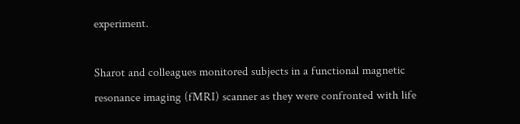experiment.

Sharot and colleagues monitored subjects in a functional magnetic resonance imaging (fMRI) scanner as they were confronted with life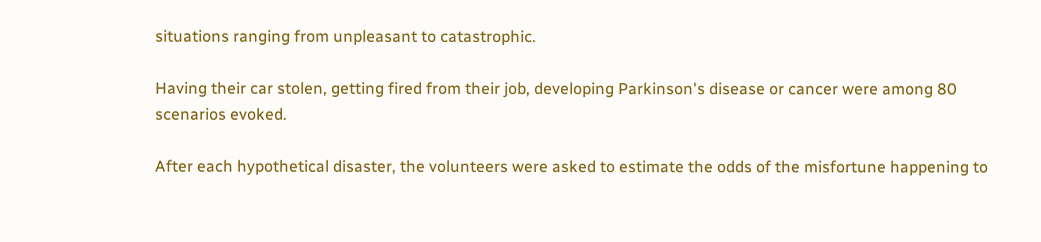situations ranging from unpleasant to catastrophic.

Having their car stolen, getting fired from their job, developing Parkinson's disease or cancer were among 80 scenarios evoked.

After each hypothetical disaster, the volunteers were asked to estimate the odds of the misfortune happening to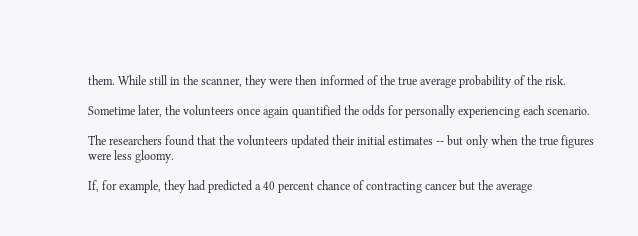them. While still in the scanner, they were then informed of the true average probability of the risk.

Sometime later, the volunteers once again quantified the odds for personally experiencing each scenario.

The researchers found that the volunteers updated their initial estimates -- but only when the true figures were less gloomy.

If, for example, they had predicted a 40 percent chance of contracting cancer but the average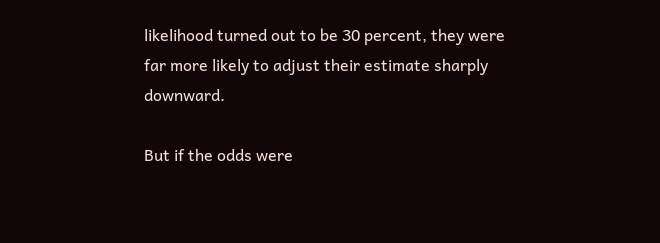likelihood turned out to be 30 percent, they were far more likely to adjust their estimate sharply downward.

But if the odds were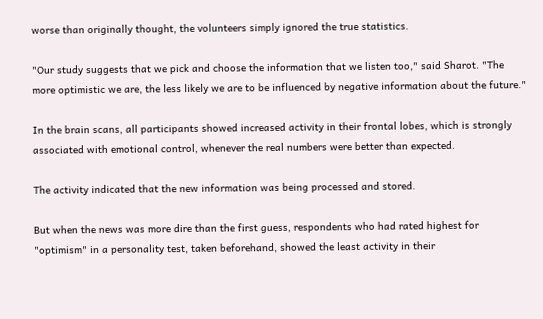worse than originally thought, the volunteers simply ignored the true statistics.

"Our study suggests that we pick and choose the information that we listen too," said Sharot. "The more optimistic we are, the less likely we are to be influenced by negative information about the future."

In the brain scans, all participants showed increased activity in their frontal lobes, which is strongly associated with emotional control, whenever the real numbers were better than expected.

The activity indicated that the new information was being processed and stored.

But when the news was more dire than the first guess, respondents who had rated highest for "optimism" in a personality test, taken beforehand, showed the least activity in their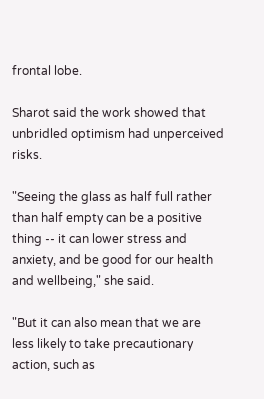frontal lobe.

Sharot said the work showed that unbridled optimism had unperceived risks.

"Seeing the glass as half full rather than half empty can be a positive thing -- it can lower stress and anxiety, and be good for our health and wellbeing," she said.

"But it can also mean that we are less likely to take precautionary action, such as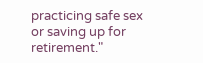practicing safe sex or saving up for retirement."